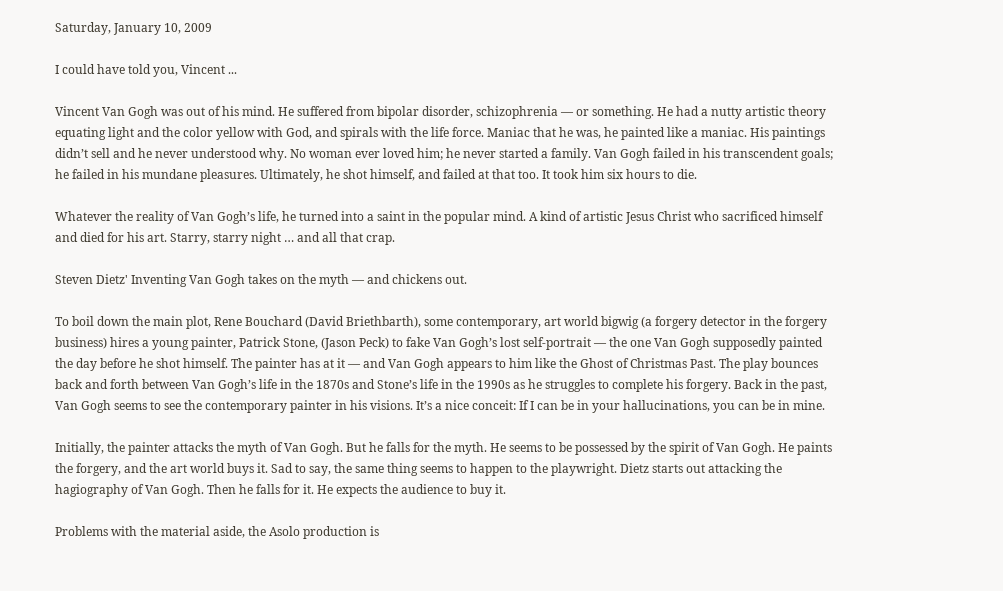Saturday, January 10, 2009

I could have told you, Vincent ...

Vincent Van Gogh was out of his mind. He suffered from bipolar disorder, schizophrenia — or something. He had a nutty artistic theory equating light and the color yellow with God, and spirals with the life force. Maniac that he was, he painted like a maniac. His paintings didn’t sell and he never understood why. No woman ever loved him; he never started a family. Van Gogh failed in his transcendent goals; he failed in his mundane pleasures. Ultimately, he shot himself, and failed at that too. It took him six hours to die.

Whatever the reality of Van Gogh’s life, he turned into a saint in the popular mind. A kind of artistic Jesus Christ who sacrificed himself and died for his art. Starry, starry night … and all that crap.

Steven Dietz' Inventing Van Gogh takes on the myth — and chickens out.

To boil down the main plot, Rene Bouchard (David Briethbarth), some contemporary, art world bigwig (a forgery detector in the forgery business) hires a young painter, Patrick Stone, (Jason Peck) to fake Van Gogh’s lost self-portrait — the one Van Gogh supposedly painted the day before he shot himself. The painter has at it — and Van Gogh appears to him like the Ghost of Christmas Past. The play bounces back and forth between Van Gogh’s life in the 1870s and Stone’s life in the 1990s as he struggles to complete his forgery. Back in the past, Van Gogh seems to see the contemporary painter in his visions. It’s a nice conceit: If I can be in your hallucinations, you can be in mine.

Initially, the painter attacks the myth of Van Gogh. But he falls for the myth. He seems to be possessed by the spirit of Van Gogh. He paints the forgery, and the art world buys it. Sad to say, the same thing seems to happen to the playwright. Dietz starts out attacking the hagiography of Van Gogh. Then he falls for it. He expects the audience to buy it.

Problems with the material aside, the Asolo production is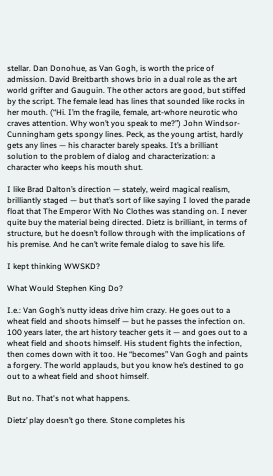stellar. Dan Donohue, as Van Gogh, is worth the price of admission. David Breitbarth shows brio in a dual role as the art world grifter and Gauguin. The other actors are good, but stiffed by the script. The female lead has lines that sounded like rocks in her mouth. (“Hi. I’m the fragile, female, art-whore neurotic who craves attention. Why won’t you speak to me?”) John Windsor-Cunningham gets spongy lines. Peck, as the young artist, hardly gets any lines — his character barely speaks. It’s a brilliant solution to the problem of dialog and characterization: a character who keeps his mouth shut.

I like Brad Dalton’s direction — stately, weird magical realism, brilliantly staged — but that’s sort of like saying I loved the parade float that The Emperor With No Clothes was standing on. I never quite buy the material being directed. Dietz is brilliant, in terms of structure, but he doesn’t follow through with the implications of his premise. And he can’t write female dialog to save his life.

I kept thinking WWSKD?

What Would Stephen King Do?

I.e.: Van Gogh’s nutty ideas drive him crazy. He goes out to a wheat field and shoots himself — but he passes the infection on. 100 years later, the art history teacher gets it — and goes out to a wheat field and shoots himself. His student fights the infection, then comes down with it too. He “becomes” Van Gogh and paints a forgery. The world applauds, but you know he’s destined to go out to a wheat field and shoot himself.

But no. That's not what happens.

Dietz’ play doesn’t go there. Stone completes his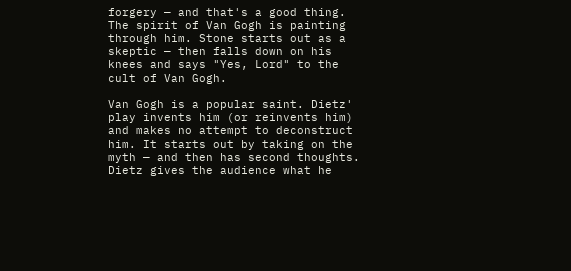forgery — and that's a good thing. The spirit of Van Gogh is painting through him. Stone starts out as a skeptic — then falls down on his knees and says "Yes, Lord" to the cult of Van Gogh.

Van Gogh is a popular saint. Dietz' play invents him (or reinvents him) and makes no attempt to deconstruct him. It starts out by taking on the myth — and then has second thoughts. Dietz gives the audience what he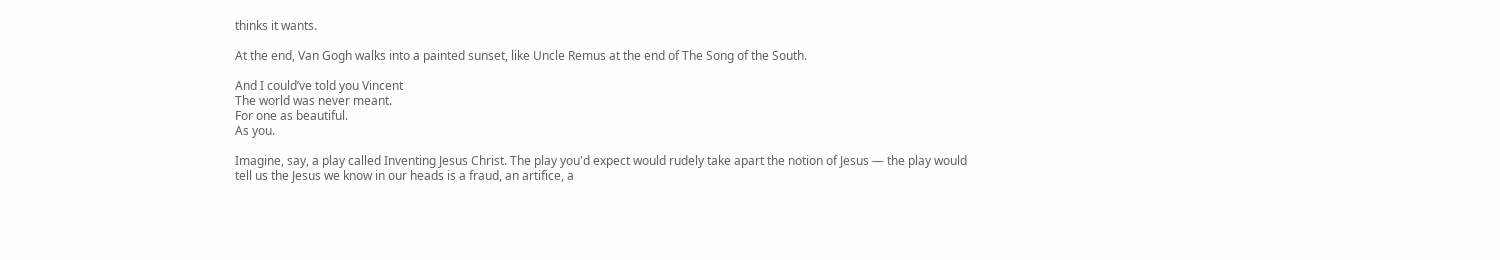thinks it wants.

At the end, Van Gogh walks into a painted sunset, like Uncle Remus at the end of The Song of the South.

And I could’ve told you Vincent
The world was never meant.
For one as beautiful.
As you.

Imagine, say, a play called Inventing Jesus Christ. The play you'd expect would rudely take apart the notion of Jesus — the play would tell us the Jesus we know in our heads is a fraud, an artifice, a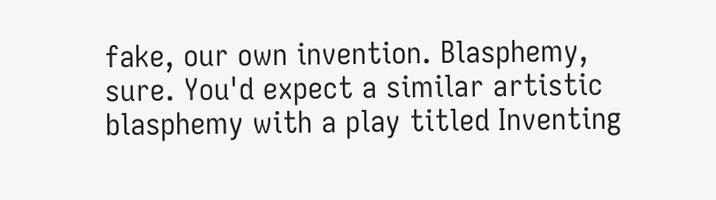fake, our own invention. Blasphemy, sure. You'd expect a similar artistic blasphemy with a play titled Inventing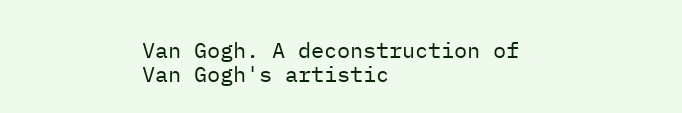Van Gogh. A deconstruction of Van Gogh's artistic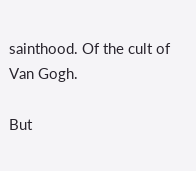sainthood. Of the cult of Van Gogh.

But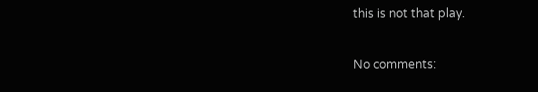this is not that play.

No comments: